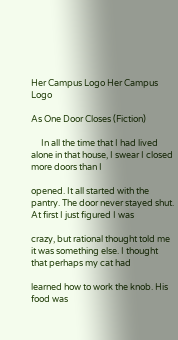Her Campus Logo Her Campus Logo

As One Door Closes (Fiction)

     In all the time that I had lived alone in that house, I swear I closed more doors than I

opened. It all started with the pantry. The door never stayed shut. At first I just figured I was

crazy, but rational thought told me it was something else. I thought that perhaps my cat had

learned how to work the knob. His food was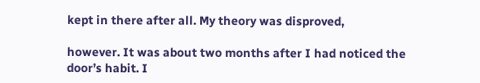kept in there after all. My theory was disproved,

however. It was about two months after I had noticed the door’s habit. I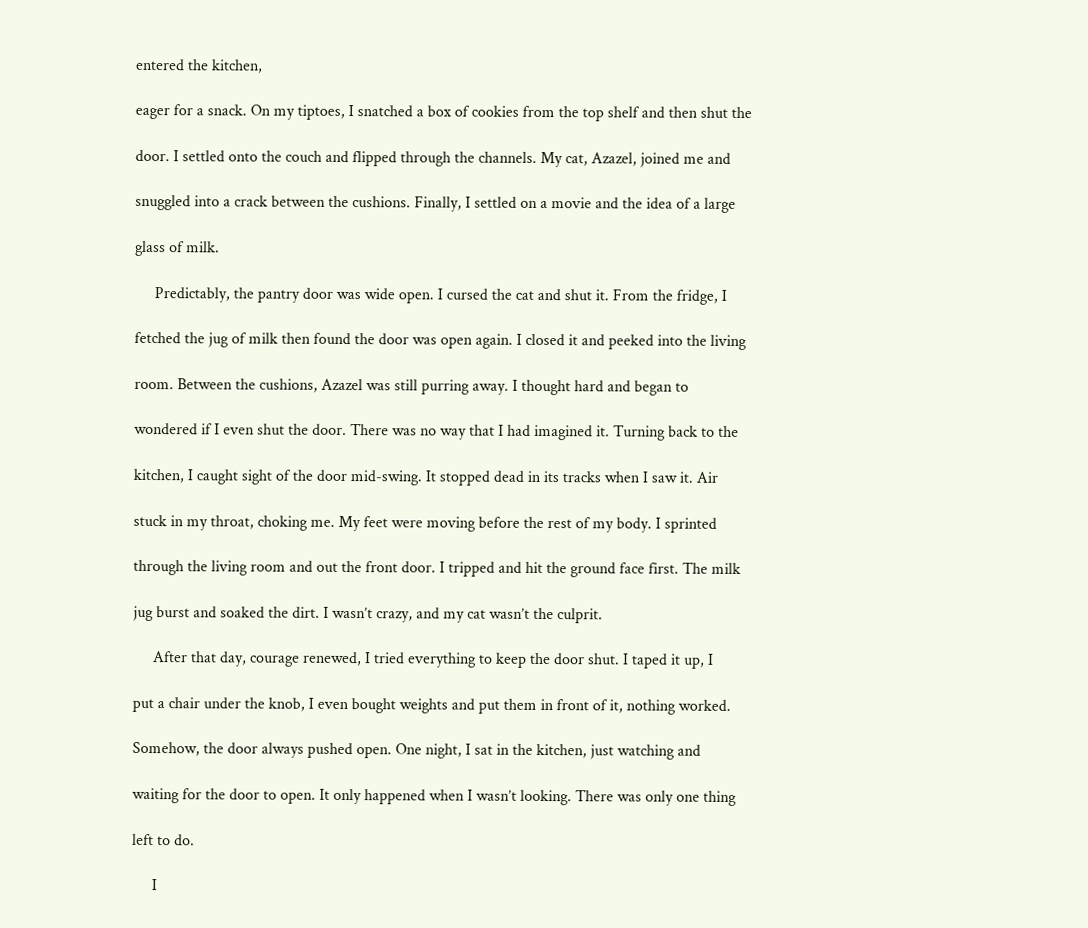entered the kitchen,

eager for a snack. On my tiptoes, I snatched a box of cookies from the top shelf and then shut the

door. I settled onto the couch and flipped through the channels. My cat, Azazel, joined me and

snuggled into a crack between the cushions. Finally, I settled on a movie and the idea of a large

glass of milk.

     Predictably, the pantry door was wide open. I cursed the cat and shut it. From the fridge, I

fetched the jug of milk then found the door was open again. I closed it and peeked into the living

room. Between the cushions, Azazel was still purring away. I thought hard and began to

wondered if I even shut the door. There was no way that I had imagined it. Turning back to the

kitchen, I caught sight of the door mid-swing. It stopped dead in its tracks when I saw it. Air

stuck in my throat, choking me. My feet were moving before the rest of my body. I sprinted

through the living room and out the front door. I tripped and hit the ground face first. The milk

jug burst and soaked the dirt. I wasn’t crazy, and my cat wasn’t the culprit.

     After that day, courage renewed, I tried everything to keep the door shut. I taped it up, I

put a chair under the knob, I even bought weights and put them in front of it, nothing worked.

Somehow, the door always pushed open. One night, I sat in the kitchen, just watching and

waiting for the door to open. It only happened when I wasn’t looking. There was only one thing

left to do.

     I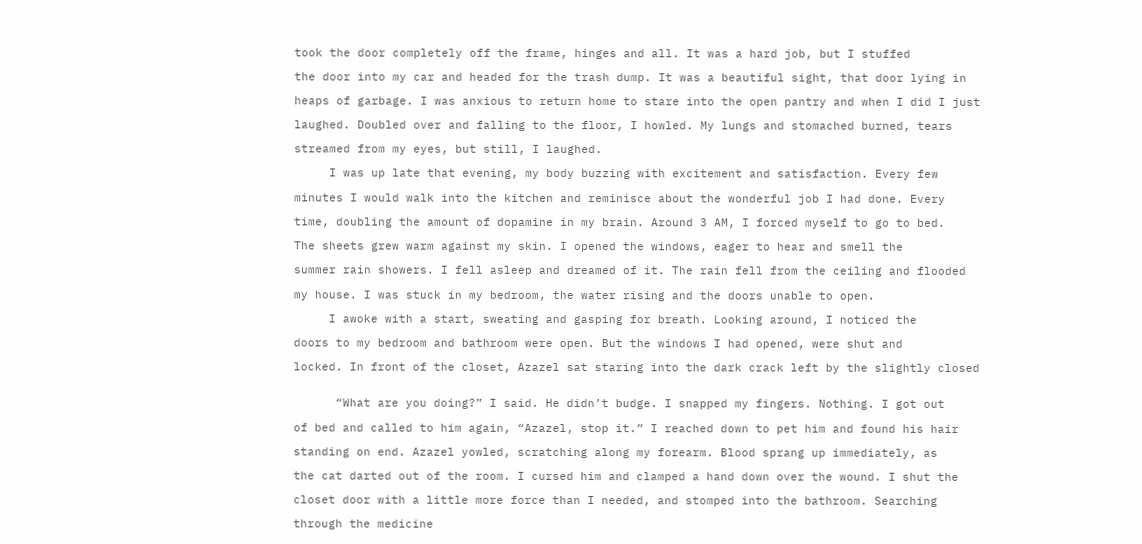took the door completely off the frame, hinges and all. It was a hard job, but I stuffed

the door into my car and headed for the trash dump. It was a beautiful sight, that door lying in

heaps of garbage. I was anxious to return home to stare into the open pantry and when I did I just

laughed. Doubled over and falling to the floor, I howled. My lungs and stomached burned, tears

streamed from my eyes, but still, I laughed.

     I was up late that evening, my body buzzing with excitement and satisfaction. Every few

minutes I would walk into the kitchen and reminisce about the wonderful job I had done. Every

time, doubling the amount of dopamine in my brain. Around 3 AM, I forced myself to go to bed.

The sheets grew warm against my skin. I opened the windows, eager to hear and smell the

summer rain showers. I fell asleep and dreamed of it. The rain fell from the ceiling and flooded

my house. I was stuck in my bedroom, the water rising and the doors unable to open.

     I awoke with a start, sweating and gasping for breath. Looking around, I noticed the

doors to my bedroom and bathroom were open. But the windows I had opened, were shut and

locked. In front of the closet, Azazel sat staring into the dark crack left by the slightly closed


      “What are you doing?” I said. He didn’t budge. I snapped my fingers. Nothing. I got out

of bed and called to him again, “Azazel, stop it.” I reached down to pet him and found his hair

standing on end. Azazel yowled, scratching along my forearm. Blood sprang up immediately, as

the cat darted out of the room. I cursed him and clamped a hand down over the wound. I shut the

closet door with a little more force than I needed, and stomped into the bathroom. Searching

through the medicine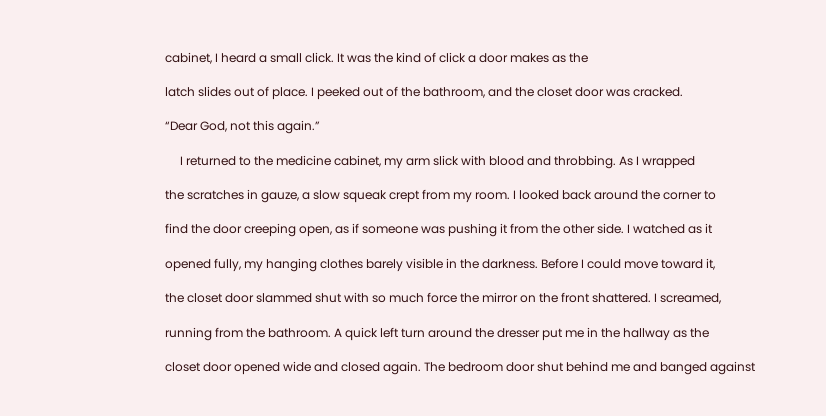cabinet, I heard a small click. It was the kind of click a door makes as the

latch slides out of place. I peeked out of the bathroom, and the closet door was cracked.

“Dear God, not this again.”

     I returned to the medicine cabinet, my arm slick with blood and throbbing. As I wrapped

the scratches in gauze, a slow squeak crept from my room. I looked back around the corner to

find the door creeping open, as if someone was pushing it from the other side. I watched as it

opened fully, my hanging clothes barely visible in the darkness. Before I could move toward it,

the closet door slammed shut with so much force the mirror on the front shattered. I screamed,

running from the bathroom. A quick left turn around the dresser put me in the hallway as the

closet door opened wide and closed again. The bedroom door shut behind me and banged against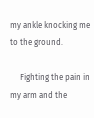my ankle knocking me to the ground.

     Fighting the pain in my arm and the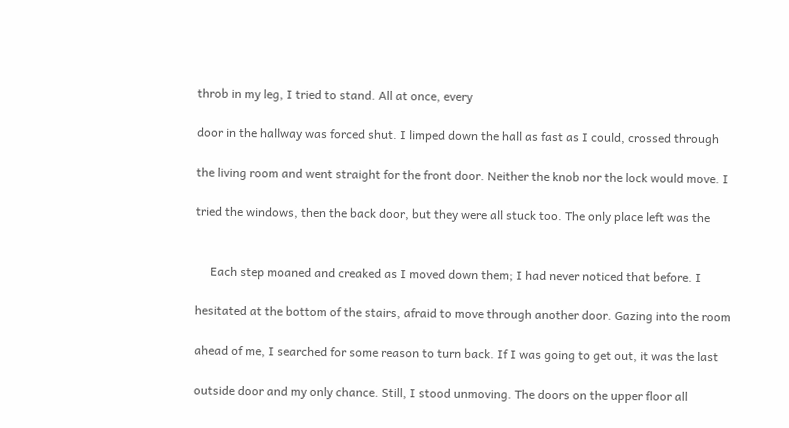throb in my leg, I tried to stand. All at once, every

door in the hallway was forced shut. I limped down the hall as fast as I could, crossed through

the living room and went straight for the front door. Neither the knob nor the lock would move. I

tried the windows, then the back door, but they were all stuck too. The only place left was the


     Each step moaned and creaked as I moved down them; I had never noticed that before. I

hesitated at the bottom of the stairs, afraid to move through another door. Gazing into the room

ahead of me, I searched for some reason to turn back. If I was going to get out, it was the last

outside door and my only chance. Still, I stood unmoving. The doors on the upper floor all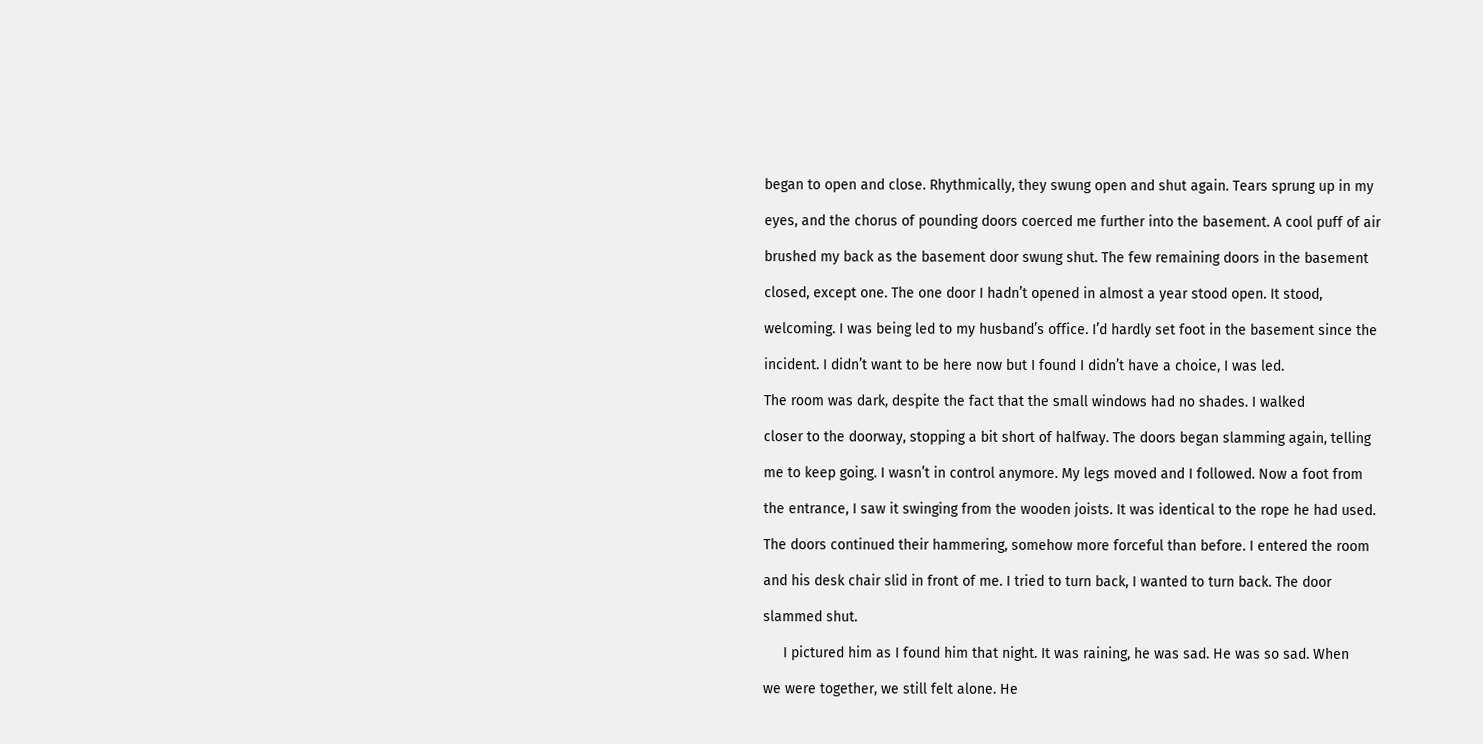began to open and close. Rhythmically, they swung open and shut again. Tears sprung up in my

eyes, and the chorus of pounding doors coerced me further into the basement. A cool puff of air

brushed my back as the basement door swung shut. The few remaining doors in the basement

closed, except one. The one door I hadn’t opened in almost a year stood open. It stood,

welcoming. I was being led to my husband’s office. I’d hardly set foot in the basement since the

incident. I didn’t want to be here now but I found I didn’t have a choice, I was led.

The room was dark, despite the fact that the small windows had no shades. I walked

closer to the doorway, stopping a bit short of halfway. The doors began slamming again, telling

me to keep going. I wasn’t in control anymore. My legs moved and I followed. Now a foot from

the entrance, I saw it swinging from the wooden joists. It was identical to the rope he had used.

The doors continued their hammering, somehow more forceful than before. I entered the room

and his desk chair slid in front of me. I tried to turn back, I wanted to turn back. The door

slammed shut.

     I pictured him as I found him that night. It was raining, he was sad. He was so sad. When

we were together, we still felt alone. He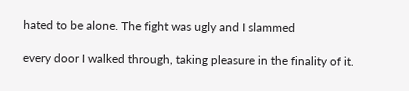hated to be alone. The fight was ugly and I slammed

every door I walked through, taking pleasure in the finality of it.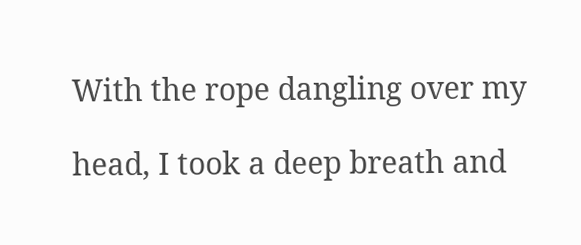With the rope dangling over my

head, I took a deep breath and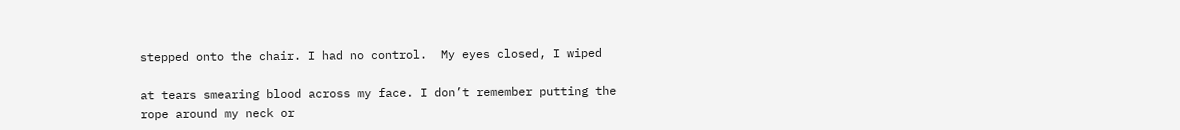stepped onto the chair. I had no control.  My eyes closed, I wiped

at tears smearing blood across my face. I don’t remember putting the rope around my neck or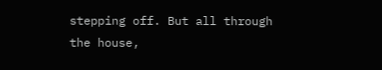stepping off. But all through the house,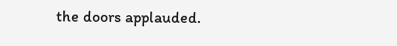the doors applauded.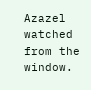Azazel watched from the window.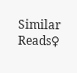Similar Reads♀